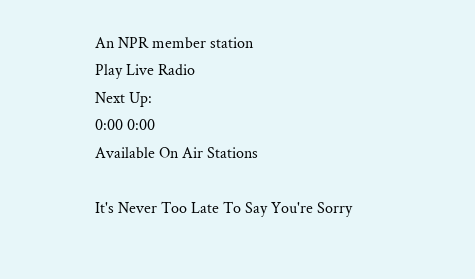An NPR member station
Play Live Radio
Next Up:
0:00 0:00
Available On Air Stations

It's Never Too Late To Say You're Sorry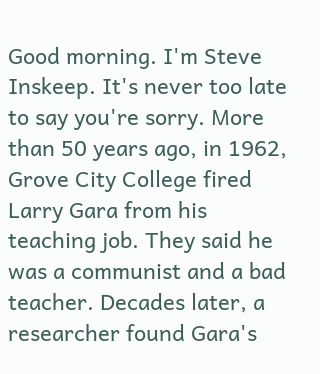Good morning. I'm Steve Inskeep. It's never too late to say you're sorry. More than 50 years ago, in 1962, Grove City College fired Larry Gara from his teaching job. They said he was a communist and a bad teacher. Decades later, a researcher found Gara's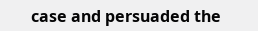case and persuaded the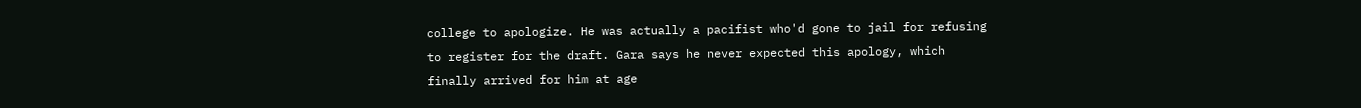college to apologize. He was actually a pacifist who'd gone to jail for refusing to register for the draft. Gara says he never expected this apology, which finally arrived for him at age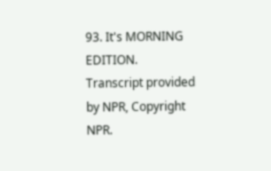93. It's MORNING EDITION. Transcript provided by NPR, Copyright NPR.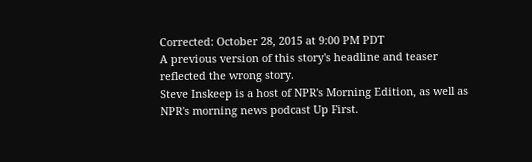Corrected: October 28, 2015 at 9:00 PM PDT
A previous version of this story's headline and teaser reflected the wrong story.
Steve Inskeep is a host of NPR's Morning Edition, as well as NPR's morning news podcast Up First.